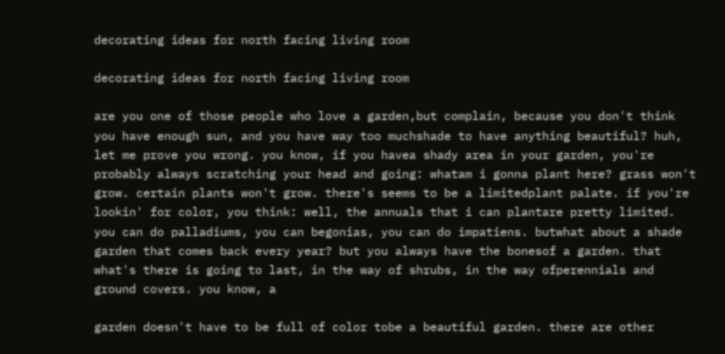decorating ideas for north facing living room

decorating ideas for north facing living room

are you one of those people who love a garden,but complain, because you don't think you have enough sun, and you have way too muchshade to have anything beautiful? huh, let me prove you wrong. you know, if you havea shady area in your garden, you're probably always scratching your head and going: whatam i gonna plant here? grass won't grow. certain plants won't grow. there's seems to be a limitedplant palate. if you're lookin' for color, you think: well, the annuals that i can plantare pretty limited. you can do palladiums, you can begonias, you can do impatiens. butwhat about a shade garden that comes back every year? but you always have the bonesof a garden. that what's there is going to last, in the way of shrubs, in the way ofperennials and ground covers. you know, a

garden doesn't have to be full of color tobe a beautiful garden. there are other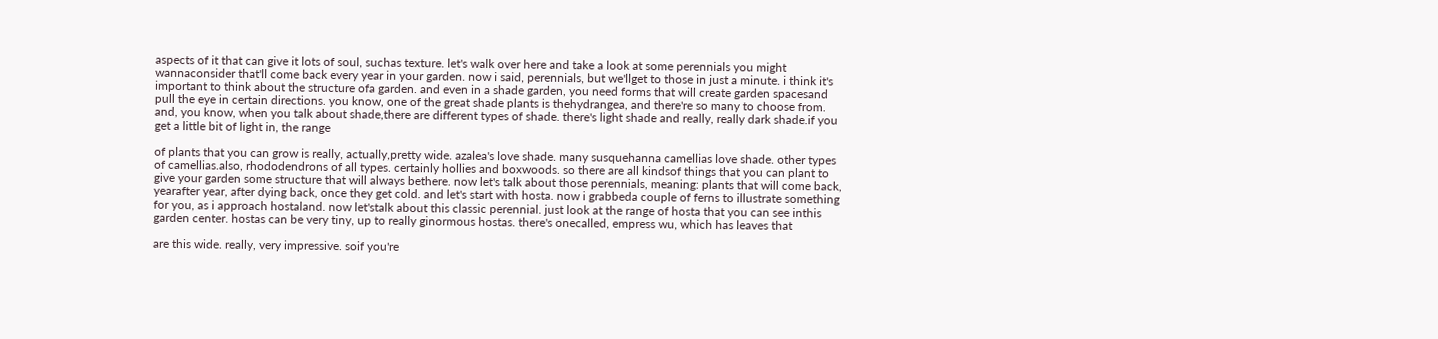aspects of it that can give it lots of soul, suchas texture. let's walk over here and take a look at some perennials you might wannaconsider that'll come back every year in your garden. now i said, perennials, but we'llget to those in just a minute. i think it's important to think about the structure ofa garden. and even in a shade garden, you need forms that will create garden spacesand pull the eye in certain directions. you know, one of the great shade plants is thehydrangea, and there're so many to choose from. and, you know, when you talk about shade,there are different types of shade. there's light shade and really, really dark shade.if you get a little bit of light in, the range

of plants that you can grow is really, actually,pretty wide. azalea's love shade. many susquehanna camellias love shade. other types of camellias.also, rhododendrons of all types. certainly hollies and boxwoods. so there are all kindsof things that you can plant to give your garden some structure that will always bethere. now let's talk about those perennials, meaning: plants that will come back, yearafter year, after dying back, once they get cold. and let's start with hosta. now i grabbeda couple of ferns to illustrate something for you, as i approach hostaland. now let'stalk about this classic perennial. just look at the range of hosta that you can see inthis garden center. hostas can be very tiny, up to really ginormous hostas. there's onecalled, empress wu, which has leaves that

are this wide. really, very impressive. soif you're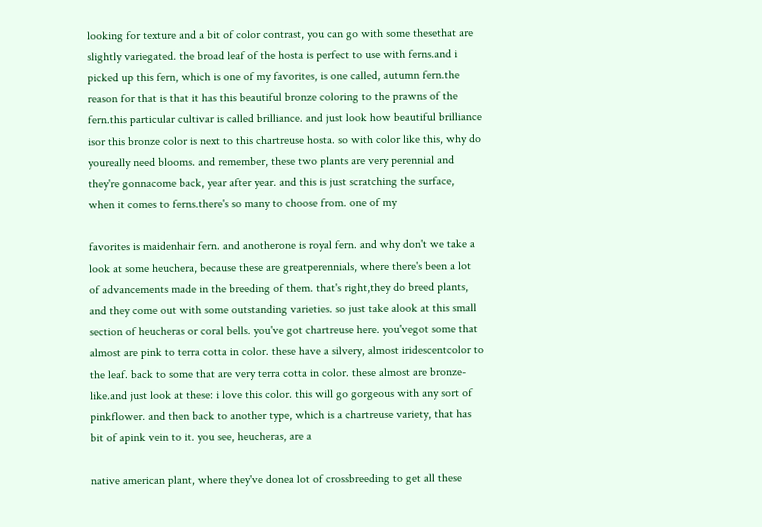looking for texture and a bit of color contrast, you can go with some thesethat are slightly variegated. the broad leaf of the hosta is perfect to use with ferns.and i picked up this fern, which is one of my favorites, is one called, autumn fern.the reason for that is that it has this beautiful bronze coloring to the prawns of the fern.this particular cultivar is called brilliance. and just look how beautiful brilliance isor this bronze color is next to this chartreuse hosta. so with color like this, why do youreally need blooms. and remember, these two plants are very perennial and they're gonnacome back, year after year. and this is just scratching the surface, when it comes to ferns.there's so many to choose from. one of my

favorites is maidenhair fern. and anotherone is royal fern. and why don't we take a look at some heuchera, because these are greatperennials, where there's been a lot of advancements made in the breeding of them. that's right,they do breed plants, and they come out with some outstanding varieties. so just take alook at this small section of heucheras or coral bells. you've got chartreuse here. you'vegot some that almost are pink to terra cotta in color. these have a silvery, almost iridescentcolor to the leaf. back to some that are very terra cotta in color. these almost are bronze-like.and just look at these: i love this color. this will go gorgeous with any sort of pinkflower. and then back to another type, which is a chartreuse variety, that has bit of apink vein to it. you see, heucheras, are a

native american plant, where they've donea lot of crossbreeding to get all these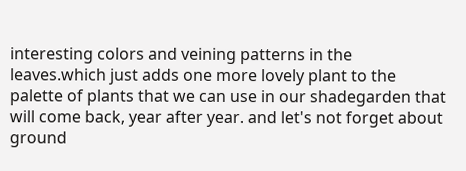interesting colors and veining patterns in the leaves.which just adds one more lovely plant to the palette of plants that we can use in our shadegarden that will come back, year after year. and let's not forget about ground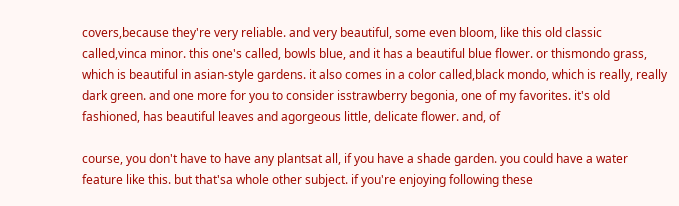covers,because they're very reliable. and very beautiful, some even bloom, like this old classic called,vinca minor. this one's called, bowls blue, and it has a beautiful blue flower. or thismondo grass, which is beautiful in asian-style gardens. it also comes in a color called,black mondo, which is really, really dark green. and one more for you to consider isstrawberry begonia, one of my favorites. it's old fashioned, has beautiful leaves and agorgeous little, delicate flower. and, of

course, you don't have to have any plantsat all, if you have a shade garden. you could have a water feature like this. but that'sa whole other subject. if you're enjoying following these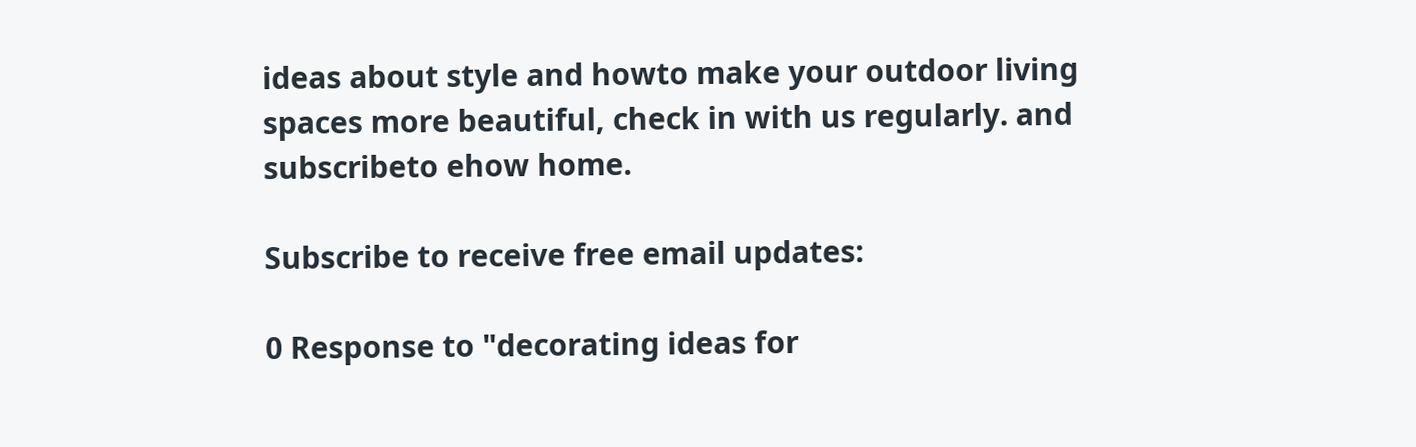ideas about style and howto make your outdoor living spaces more beautiful, check in with us regularly. and subscribeto ehow home.

Subscribe to receive free email updates:

0 Response to "decorating ideas for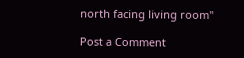north facing living room"

Post a Comment